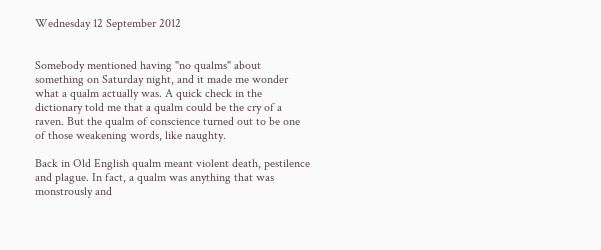Wednesday 12 September 2012


Somebody mentioned having "no qualms" about something on Saturday night, and it made me wonder what a qualm actually was. A quick check in the dictionary told me that a qualm could be the cry of a raven. But the qualm of conscience turned out to be one of those weakening words, like naughty.

Back in Old English qualm meant violent death, pestilence and plague. In fact, a qualm was anything that was monstrously and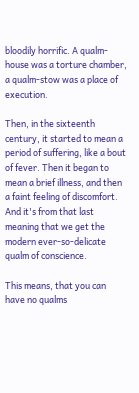bloodily horrific. A qualm-house was a torture chamber, a qualm-stow was a place of execution.

Then, in the sixteenth century, it started to mean a period of suffering, like a bout of fever. Then it began to mean a brief illness, and then a faint feeling of discomfort. And it's from that last meaning that we get the modern ever-so-delicate qualm of conscience.

This means, that you can have no qualms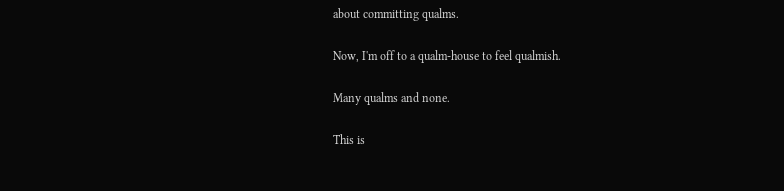about committing qualms.

Now, I'm off to a qualm-house to feel qualmish.

Many qualms and none.

This is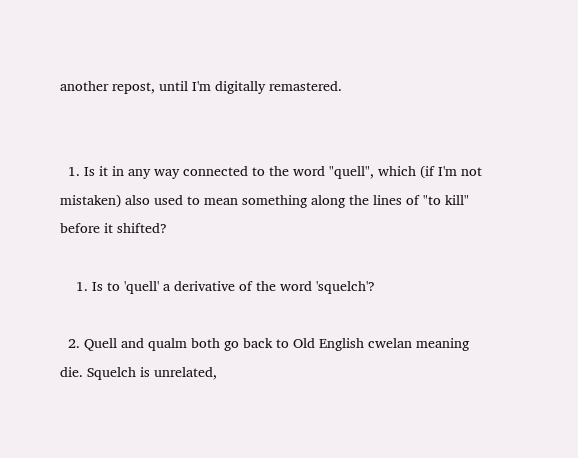another repost, until I'm digitally remastered.


  1. Is it in any way connected to the word "quell", which (if I'm not mistaken) also used to mean something along the lines of "to kill" before it shifted?

    1. Is to 'quell' a derivative of the word 'squelch'?

  2. Quell and qualm both go back to Old English cwelan meaning die. Squelch is unrelated,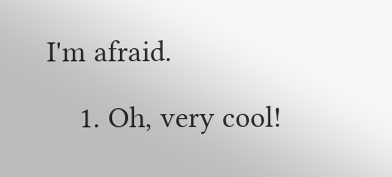I'm afraid.

    1. Oh, very cool!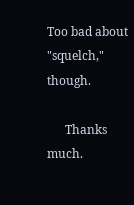Too bad about "squelch," though.

      Thanks much.